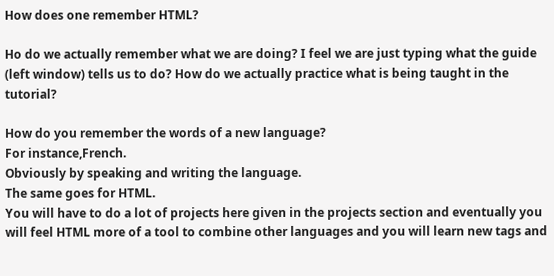How does one remember HTML?

Ho do we actually remember what we are doing? I feel we are just typing what the guide (left window) tells us to do? How do we actually practice what is being taught in the tutorial?

How do you remember the words of a new language?
For instance,French.
Obviously by speaking and writing the language.
The same goes for HTML.
You will have to do a lot of projects here given in the projects section and eventually you will feel HTML more of a tool to combine other languages and you will learn new tags and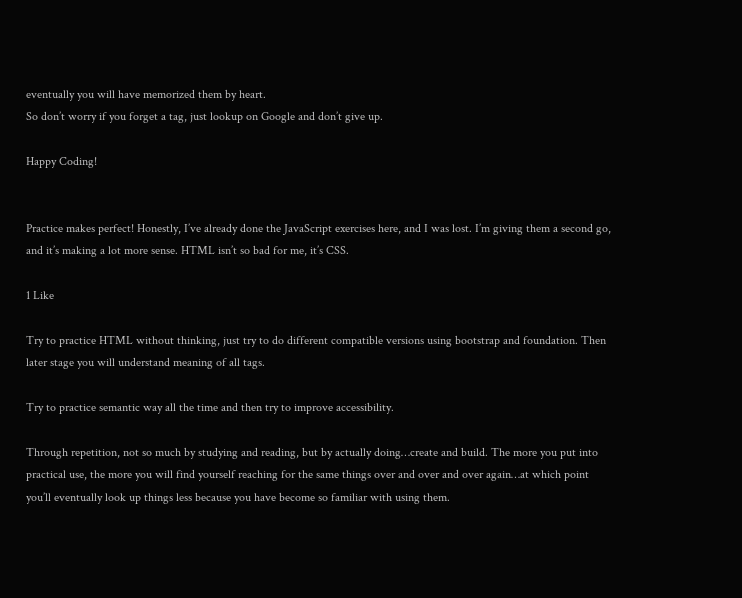eventually you will have memorized them by heart.
So don’t worry if you forget a tag, just lookup on Google and don’t give up.

Happy Coding!


Practice makes perfect! Honestly, I’ve already done the JavaScript exercises here, and I was lost. I’m giving them a second go, and it’s making a lot more sense. HTML isn’t so bad for me, it’s CSS.

1 Like

Try to practice HTML without thinking, just try to do different compatible versions using bootstrap and foundation. Then later stage you will understand meaning of all tags.

Try to practice semantic way all the time and then try to improve accessibility.

Through repetition, not so much by studying and reading, but by actually doing…create and build. The more you put into practical use, the more you will find yourself reaching for the same things over and over and over again…at which point you’ll eventually look up things less because you have become so familiar with using them.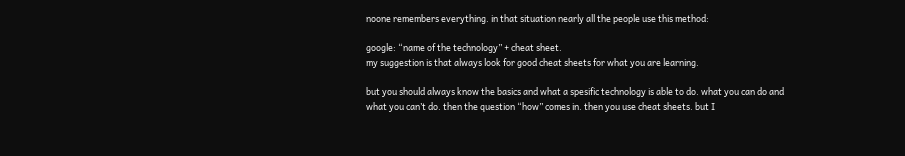noone remembers everything. in that situation nearly all the people use this method:

google: “name of the technology” + cheat sheet.
my suggestion is that always look for good cheat sheets for what you are learning.

but you should always know the basics and what a spesific technology is able to do. what you can do and what you can’t do. then the question “how” comes in. then you use cheat sheets. but I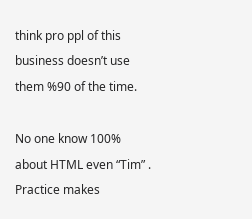think pro ppl of this business doesn’t use them %90 of the time.

No one know 100% about HTML even “Tim” . Practice makes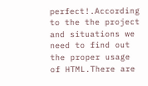perfect!.According to the the project and situations we need to find out the proper usage of HTML.There are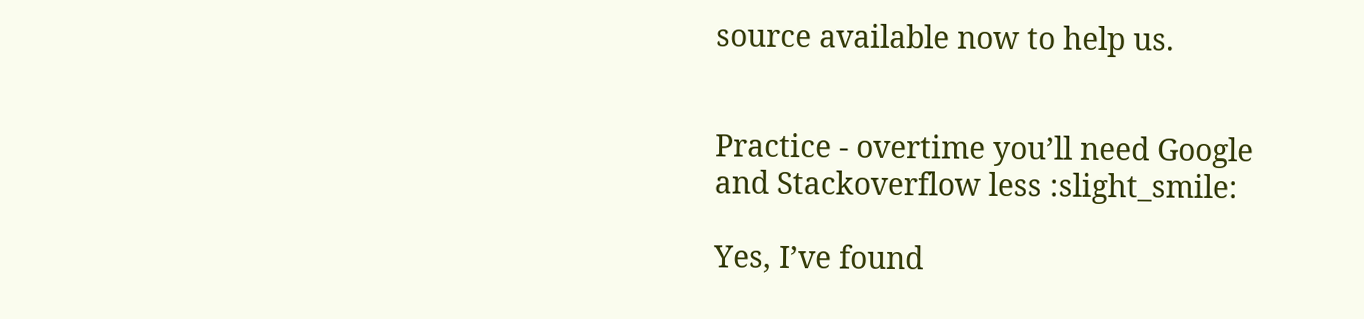source available now to help us.


Practice - overtime you’ll need Google and Stackoverflow less :slight_smile:

Yes, I’ve found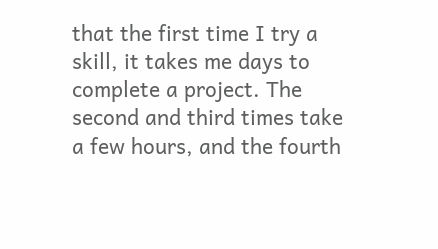that the first time I try a skill, it takes me days to complete a project. The second and third times take a few hours, and the fourth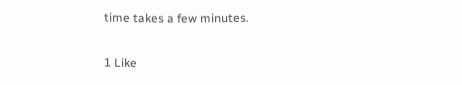time takes a few minutes.

1 Like